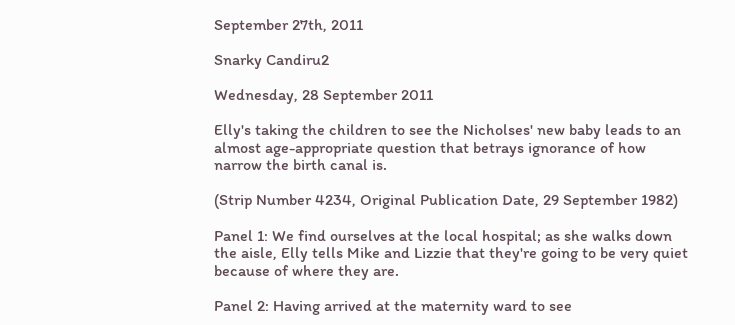September 27th, 2011

Snarky Candiru2

Wednesday, 28 September 2011

Elly's taking the children to see the Nicholses' new baby leads to an almost age-appropriate question that betrays ignorance of how narrow the birth canal is.

(Strip Number 4234, Original Publication Date, 29 September 1982)

Panel 1: We find ourselves at the local hospital; as she walks down the aisle, Elly tells Mike and Lizzie that they're going to be very quiet because of where they are.

Panel 2: Having arrived at the maternity ward to see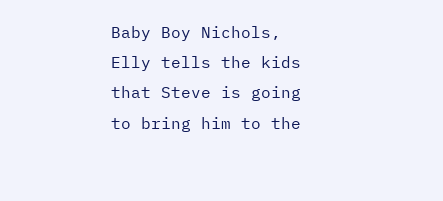Baby Boy Nichols, Elly tells the kids that Steve is going to bring him to the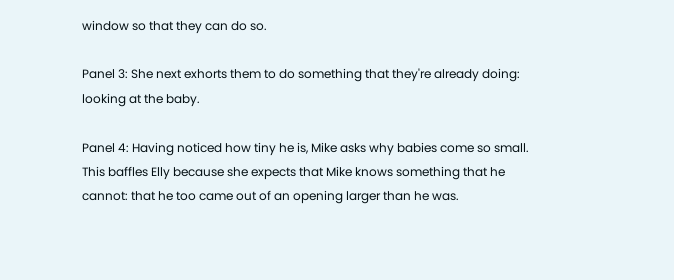window so that they can do so.

Panel 3: She next exhorts them to do something that they're already doing: looking at the baby.

Panel 4: Having noticed how tiny he is, Mike asks why babies come so small. This baffles Elly because she expects that Mike knows something that he cannot: that he too came out of an opening larger than he was.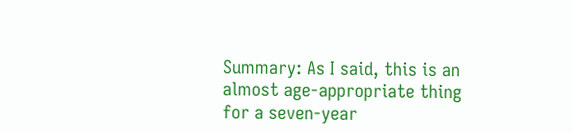Summary: As I said, this is an almost age-appropriate thing for a seven-year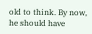old to think. By now, he should have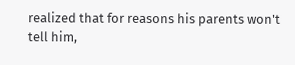realized that for reasons his parents won't tell him,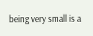being very small is a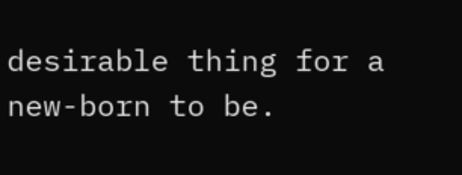desirable thing for a new-born to be.